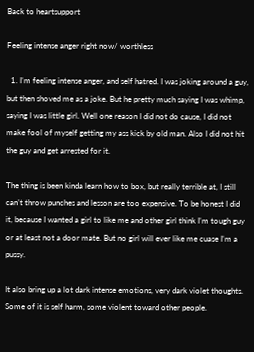Back to heartsupport

Feeling intense anger right now/ worthless

  1. I’m feeling intense anger, and self hatred. I was joking around a guy, but then shoved me as a joke. But he pretty much saying I was whimp, saying I was little girl. Well one reason I did not do cause, I did not make fool of myself getting my ass kick by old man. Also I did not hit the guy and get arrested for it.

The thing is been kinda learn how to box, but really terrible at, I still can’t throw punches and lesson are too expensive. To be honest I did it, because I wanted a girl to like me and other girl think I’m tough guy or at least not a door mate. But no girl will ever like me cuase I’m a pussy.

It also bring up a lot dark intense emotions, very dark violet thoughts. Some of it is self harm, some violent toward other people.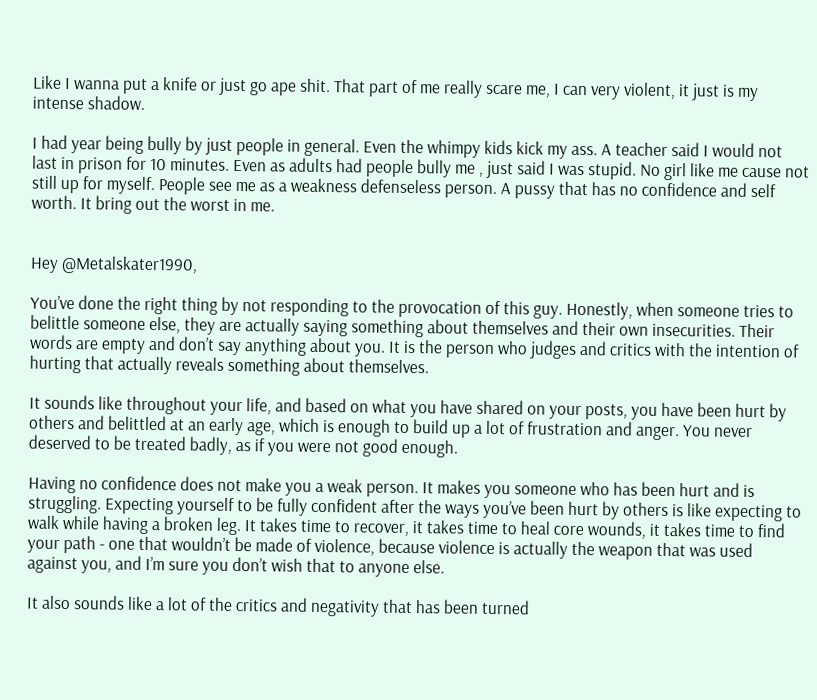Like I wanna put a knife or just go ape shit. That part of me really scare me, I can very violent, it just is my intense shadow.

I had year being bully by just people in general. Even the whimpy kids kick my ass. A teacher said I would not last in prison for 10 minutes. Even as adults had people bully me , just said I was stupid. No girl like me cause not still up for myself. People see me as a weakness defenseless person. A pussy that has no confidence and self worth. It bring out the worst in me.


Hey @Metalskater1990,

You’ve done the right thing by not responding to the provocation of this guy. Honestly, when someone tries to belittle someone else, they are actually saying something about themselves and their own insecurities. Their words are empty and don’t say anything about you. It is the person who judges and critics with the intention of hurting that actually reveals something about themselves.

It sounds like throughout your life, and based on what you have shared on your posts, you have been hurt by others and belittled at an early age, which is enough to build up a lot of frustration and anger. You never deserved to be treated badly, as if you were not good enough.

Having no confidence does not make you a weak person. It makes you someone who has been hurt and is struggling. Expecting yourself to be fully confident after the ways you’ve been hurt by others is like expecting to walk while having a broken leg. It takes time to recover, it takes time to heal core wounds, it takes time to find your path - one that wouldn’t be made of violence, because violence is actually the weapon that was used against you, and I’m sure you don’t wish that to anyone else.

It also sounds like a lot of the critics and negativity that has been turned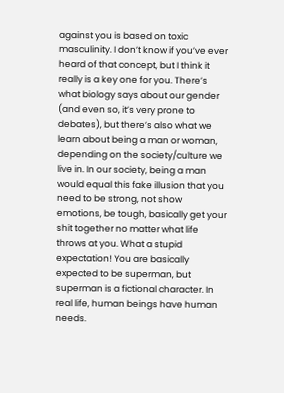against you is based on toxic masculinity. I don’t know if you’ve ever heard of that concept, but I think it really is a key one for you. There’s what biology says about our gender (and even so, it’s very prone to debates), but there’s also what we learn about being a man or woman, depending on the society/culture we live in. In our society, being a man would equal this fake illusion that you need to be strong, not show emotions, be tough, basically get your shit together no matter what life throws at you. What a stupid expectation! You are basically expected to be superman, but superman is a fictional character. In real life, human beings have human needs.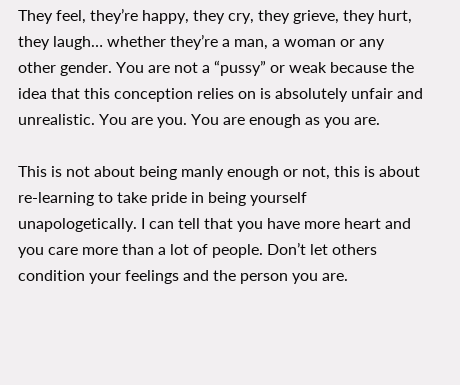They feel, they’re happy, they cry, they grieve, they hurt, they laugh… whether they’re a man, a woman or any other gender. You are not a “pussy” or weak because the idea that this conception relies on is absolutely unfair and unrealistic. You are you. You are enough as you are.

This is not about being manly enough or not, this is about re-learning to take pride in being yourself unapologetically. I can tell that you have more heart and you care more than a lot of people. Don’t let others condition your feelings and the person you are.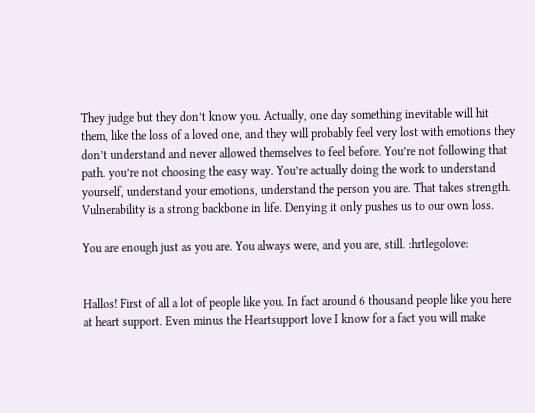They judge but they don’t know you. Actually, one day something inevitable will hit them, like the loss of a loved one, and they will probably feel very lost with emotions they don’t understand and never allowed themselves to feel before. You’re not following that path. you’re not choosing the easy way. You’re actually doing the work to understand yourself, understand your emotions, understand the person you are. That takes strength. Vulnerability is a strong backbone in life. Denying it only pushes us to our own loss.

You are enough just as you are. You always were, and you are, still. :hrtlegolove:


Hallos! First of all a lot of people like you. In fact around 6 thousand people like you here at heart support. Even minus the Heartsupport love I know for a fact you will make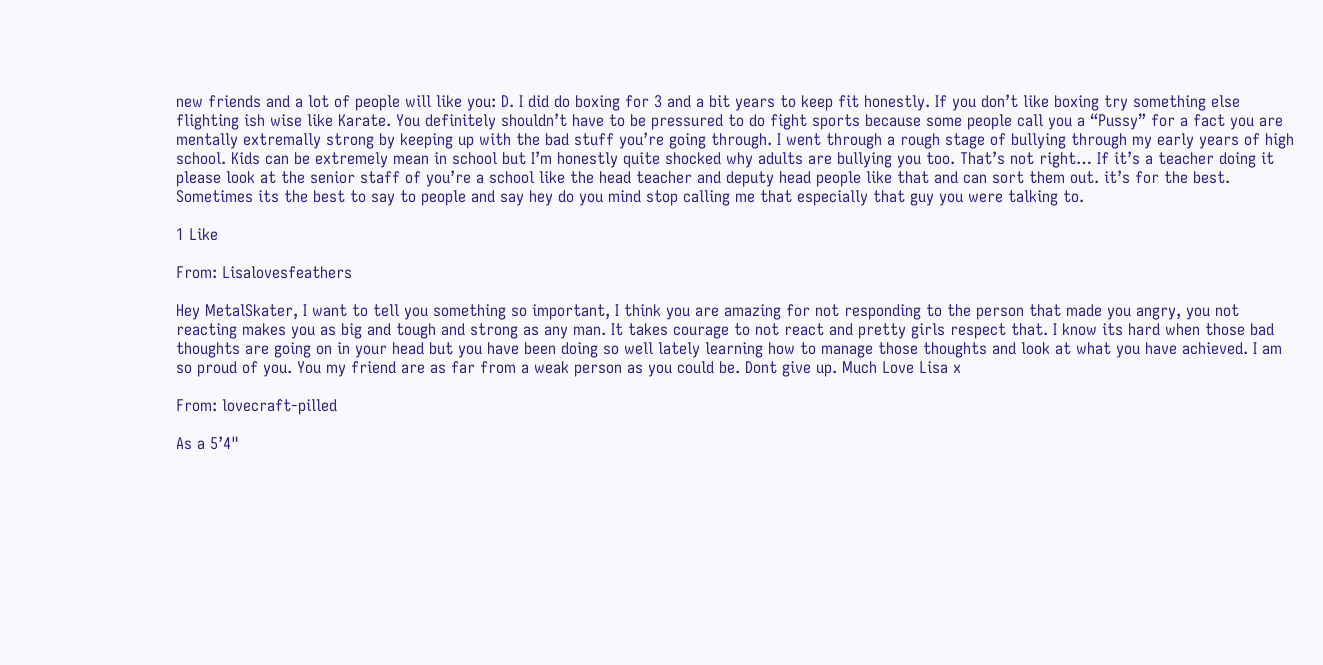new friends and a lot of people will like you: D. I did do boxing for 3 and a bit years to keep fit honestly. If you don’t like boxing try something else flighting ish wise like Karate. You definitely shouldn’t have to be pressured to do fight sports because some people call you a “Pussy” for a fact you are mentally extremally strong by keeping up with the bad stuff you’re going through. I went through a rough stage of bullying through my early years of high school. Kids can be extremely mean in school but I’m honestly quite shocked why adults are bullying you too. That’s not right… If it’s a teacher doing it please look at the senior staff of you’re a school like the head teacher and deputy head people like that and can sort them out. it’s for the best. Sometimes its the best to say to people and say hey do you mind stop calling me that especially that guy you were talking to.

1 Like

From: Lisalovesfeathers

Hey MetalSkater, I want to tell you something so important, I think you are amazing for not responding to the person that made you angry, you not reacting makes you as big and tough and strong as any man. It takes courage to not react and pretty girls respect that. I know its hard when those bad thoughts are going on in your head but you have been doing so well lately learning how to manage those thoughts and look at what you have achieved. I am so proud of you. You my friend are as far from a weak person as you could be. Dont give up. Much Love Lisa x

From: lovecraft-pilled

As a 5’4"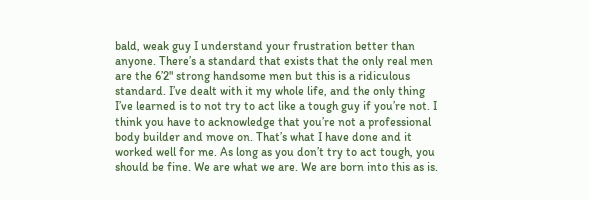bald, weak guy I understand your frustration better than anyone. There’s a standard that exists that the only real men are the 6’2" strong handsome men but this is a ridiculous standard. I’ve dealt with it my whole life, and the only thing I’ve learned is to not try to act like a tough guy if you’re not. I think you have to acknowledge that you’re not a professional body builder and move on. That’s what I have done and it worked well for me. As long as you don’t try to act tough, you should be fine. We are what we are. We are born into this as is.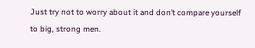Just try not to worry about it and don’t compare yourself to big, strong men.